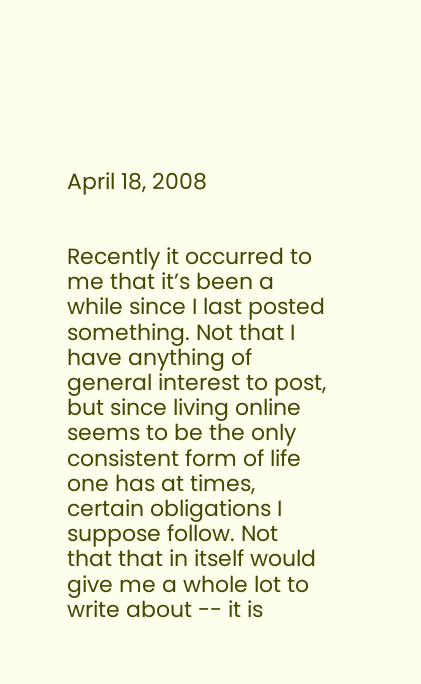April 18, 2008


Recently it occurred to me that it’s been a while since I last posted something. Not that I have anything of general interest to post, but since living online seems to be the only consistent form of life one has at times, certain obligations I suppose follow. Not that that in itself would give me a whole lot to write about -- it is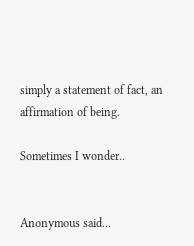simply a statement of fact, an affirmation of being.

Sometimes I wonder..


Anonymous said...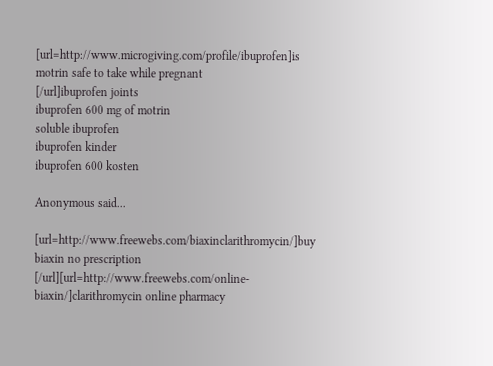[url=http://www.microgiving.com/profile/ibuprofen]is motrin safe to take while pregnant
[/url]ibuprofen joints
ibuprofen 600 mg of motrin
soluble ibuprofen
ibuprofen kinder
ibuprofen 600 kosten

Anonymous said...

[url=http://www.freewebs.com/biaxinclarithromycin/]buy biaxin no prescription
[/url][url=http://www.freewebs.com/online-biaxin/]clarithromycin online pharmacy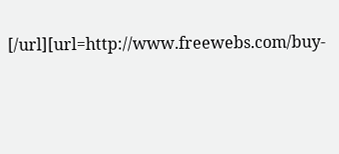[/url][url=http://www.freewebs.com/buy-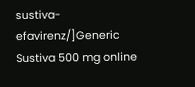sustiva-efavirenz/]Generic Sustiva 500 mg online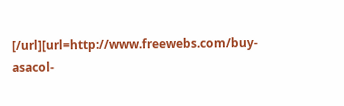[/url][url=http://www.freewebs.com/buy-asacol-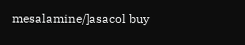mesalamine/]asacol buy